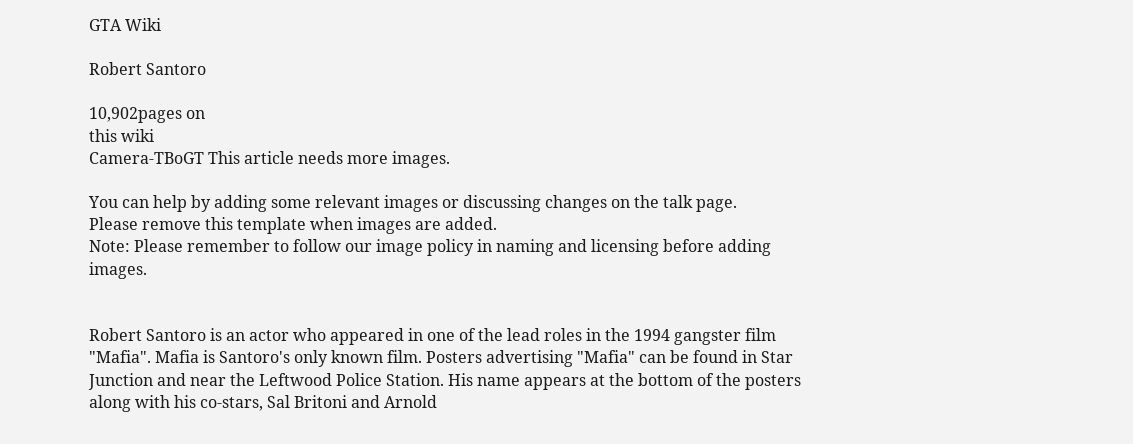GTA Wiki

Robert Santoro

10,902pages on
this wiki
Camera-TBoGT This article needs more images.

You can help by adding some relevant images or discussing changes on the talk page.
Please remove this template when images are added.
Note: Please remember to follow our image policy in naming and licensing before adding images.


Robert Santoro is an actor who appeared in one of the lead roles in the 1994 gangster film "Mafia". Mafia is Santoro's only known film. Posters advertising "Mafia" can be found in Star Junction and near the Leftwood Police Station. His name appears at the bottom of the posters along with his co-stars, Sal Britoni and Arnold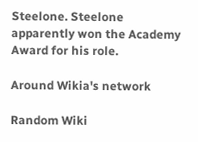Steelone. Steelone apparently won the Academy Award for his role.

Around Wikia's network

Random Wiki